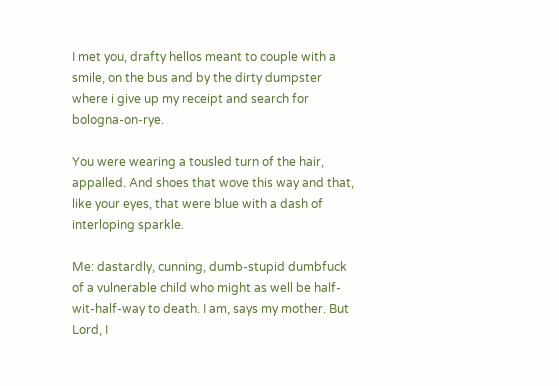I met you, drafty hellos meant to couple with a smile, on the bus and by the dirty dumpster where i give up my receipt and search for bologna-on-rye.

You were wearing a tousled turn of the hair, appalled. And shoes that wove this way and that, like your eyes, that were blue with a dash of interloping sparkle.

Me: dastardly, cunning, dumb-stupid dumbfuck of a vulnerable child who might as well be half-wit-half-way to death. I am, says my mother. But Lord, I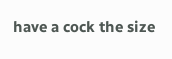have a cock the size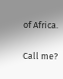of Africa.

Call me?